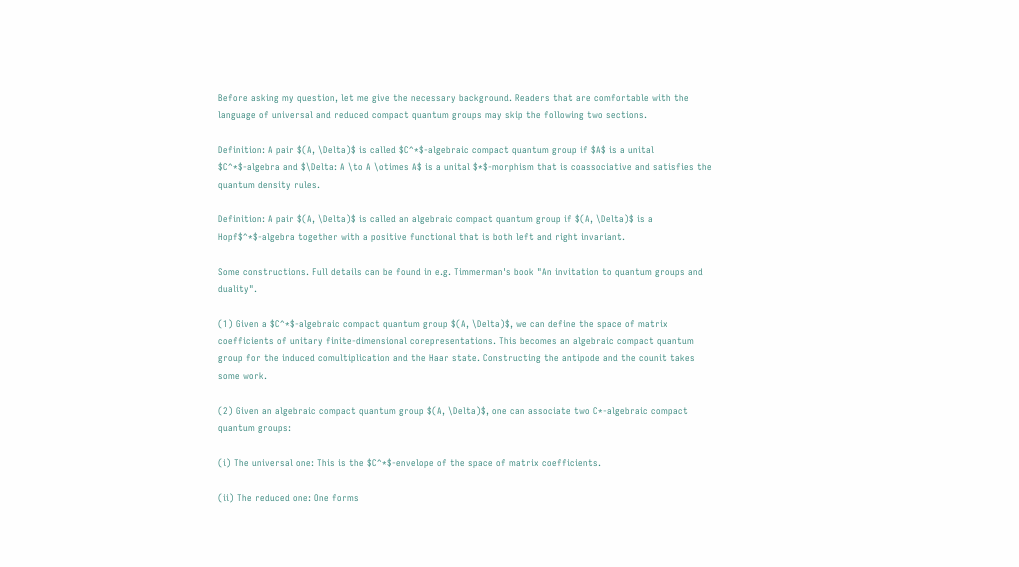Before asking my question, let me give the necessary background. Readers that are comfortable with the language of universal and reduced compact quantum groups may skip the following two sections.

Definition: A pair $(A, \Delta)$ is called $C^*$-algebraic compact quantum group if $A$ is a unital $C^*$-algebra and $\Delta: A \to A \otimes A$ is a unital $*$-morphism that is coassociative and satisfies the quantum density rules.

Definition: A pair $(A, \Delta)$ is called an algebraic compact quantum group if $(A, \Delta)$ is a Hopf$^*$-algebra together with a positive functional that is both left and right invariant.

Some constructions. Full details can be found in e.g. Timmerman's book "An invitation to quantum groups and duality".

(1) Given a $C^*$-algebraic compact quantum group $(A, \Delta)$, we can define the space of matrix coefficients of unitary finite-dimensional corepresentations. This becomes an algebraic compact quantum group for the induced comultiplication and the Haar state. Constructing the antipode and the counit takes some work.

(2) Given an algebraic compact quantum group $(A, \Delta)$, one can associate two C*-algebraic compact quantum groups:

(i) The universal one: This is the $C^*$-envelope of the space of matrix coefficients.

(ii) The reduced one: One forms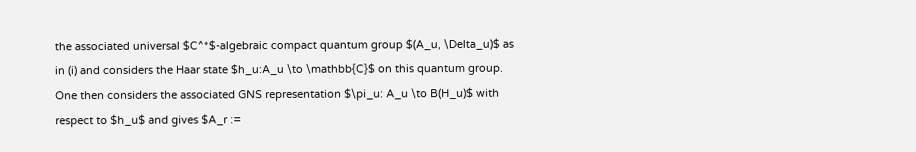the associated universal $C^*$-algebraic compact quantum group $(A_u, \Delta_u)$ as in (i) and considers the Haar state $h_u:A_u \to \mathbb{C}$ on this quantum group. One then considers the associated GNS representation $\pi_u: A_u \to B(H_u)$ with respect to $h_u$ and gives $A_r :=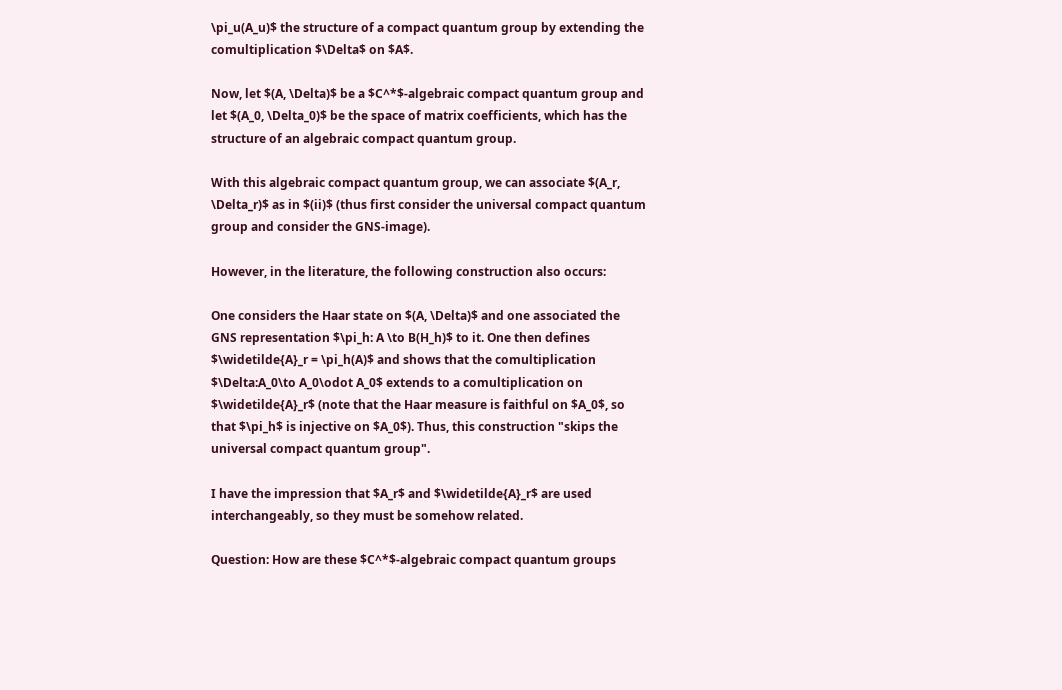\pi_u(A_u)$ the structure of a compact quantum group by extending the comultiplication $\Delta$ on $A$.

Now, let $(A, \Delta)$ be a $C^*$-algebraic compact quantum group and let $(A_0, \Delta_0)$ be the space of matrix coefficients, which has the structure of an algebraic compact quantum group.

With this algebraic compact quantum group, we can associate $(A_r, \Delta_r)$ as in $(ii)$ (thus first consider the universal compact quantum group and consider the GNS-image).

However, in the literature, the following construction also occurs:

One considers the Haar state on $(A, \Delta)$ and one associated the GNS representation $\pi_h: A \to B(H_h)$ to it. One then defines $\widetilde{A}_r = \pi_h(A)$ and shows that the comultiplication $\Delta:A_0\to A_0\odot A_0$ extends to a comultiplication on $\widetilde{A}_r$ (note that the Haar measure is faithful on $A_0$, so that $\pi_h$ is injective on $A_0$). Thus, this construction "skips the universal compact quantum group".

I have the impression that $A_r$ and $\widetilde{A}_r$ are used interchangeably, so they must be somehow related.

Question: How are these $C^*$-algebraic compact quantum groups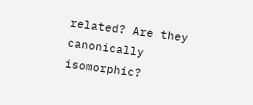related? Are they canonically isomorphic?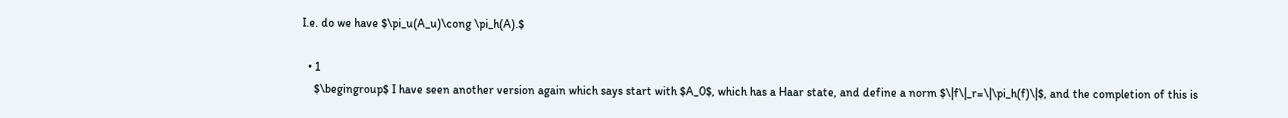I.e. do we have $\pi_u(A_u)\cong \pi_h(A).$

  • 1
    $\begingroup$ I have seen another version again which says start with $A_0$, which has a Haar state, and define a norm $\|f\|_r=\|\pi_h(f)\|$, and the completion of this is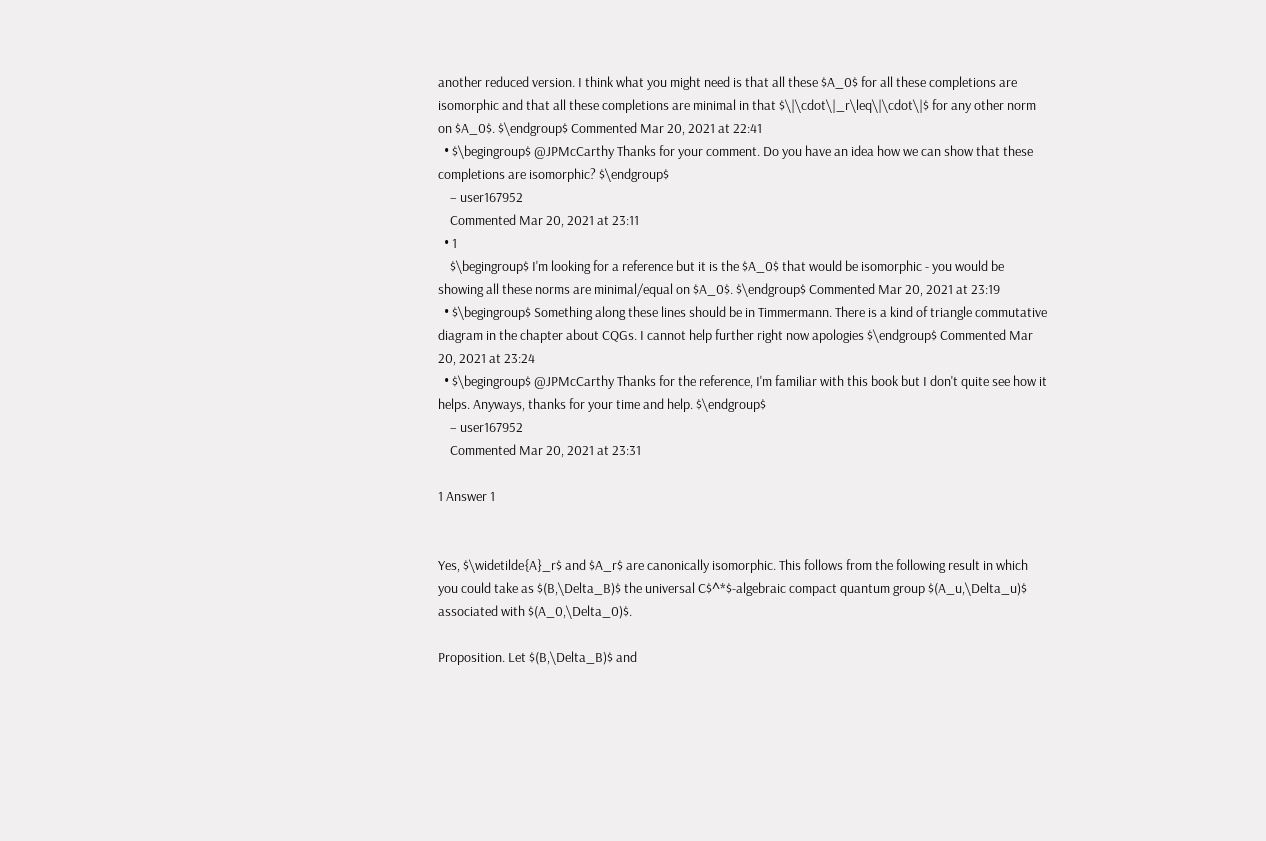another reduced version. I think what you might need is that all these $A_0$ for all these completions are isomorphic and that all these completions are minimal in that $\|\cdot\|_r\leq\|\cdot\|$ for any other norm on $A_0$. $\endgroup$ Commented Mar 20, 2021 at 22:41
  • $\begingroup$ @JPMcCarthy Thanks for your comment. Do you have an idea how we can show that these completions are isomorphic? $\endgroup$
    – user167952
    Commented Mar 20, 2021 at 23:11
  • 1
    $\begingroup$ I'm looking for a reference but it is the $A_0$ that would be isomorphic - you would be showing all these norms are minimal/equal on $A_0$. $\endgroup$ Commented Mar 20, 2021 at 23:19
  • $\begingroup$ Something along these lines should be in Timmermann. There is a kind of triangle commutative diagram in the chapter about CQGs. I cannot help further right now apologies $\endgroup$ Commented Mar 20, 2021 at 23:24
  • $\begingroup$ @JPMcCarthy Thanks for the reference, I'm familiar with this book but I don't quite see how it helps. Anyways, thanks for your time and help. $\endgroup$
    – user167952
    Commented Mar 20, 2021 at 23:31

1 Answer 1


Yes, $\widetilde{A}_r$ and $A_r$ are canonically isomorphic. This follows from the following result in which you could take as $(B,\Delta_B)$ the universal C$^*$-algebraic compact quantum group $(A_u,\Delta_u)$ associated with $(A_0,\Delta_0)$.

Proposition. Let $(B,\Delta_B)$ and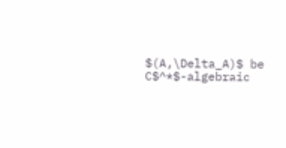$(A,\Delta_A)$ be C$^*$-algebraic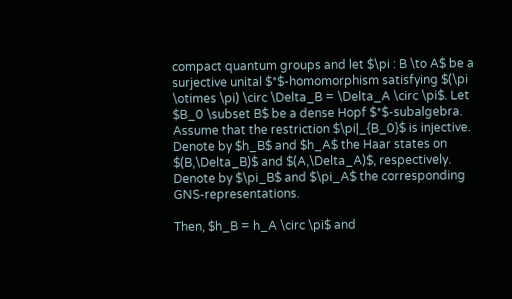compact quantum groups and let $\pi : B \to A$ be a surjective unital $*$-homomorphism satisfying $(\pi \otimes \pi) \circ \Delta_B = \Delta_A \circ \pi$. Let $B_0 \subset B$ be a dense Hopf $*$-subalgebra. Assume that the restriction $\pi|_{B_0}$ is injective. Denote by $h_B$ and $h_A$ the Haar states on $(B,\Delta_B)$ and $(A,\Delta_A)$, respectively. Denote by $\pi_B$ and $\pi_A$ the corresponding GNS-representations.

Then, $h_B = h_A \circ \pi$ and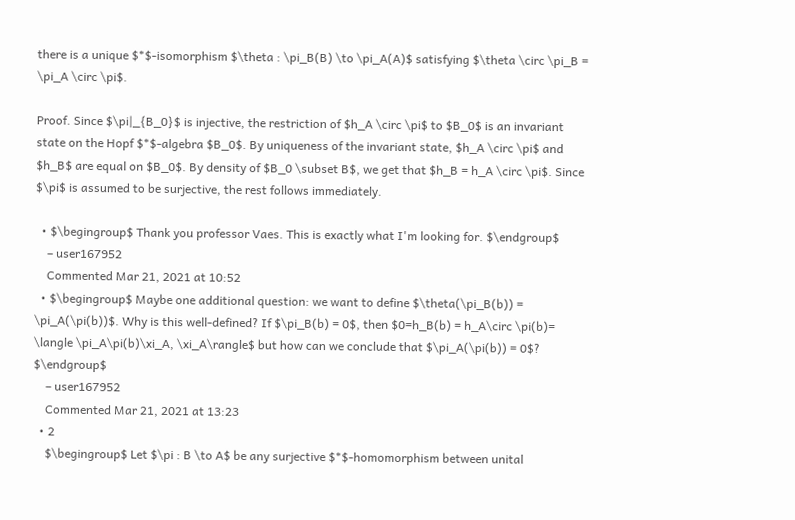there is a unique $*$-isomorphism $\theta : \pi_B(B) \to \pi_A(A)$ satisfying $\theta \circ \pi_B = \pi_A \circ \pi$.

Proof. Since $\pi|_{B_0}$ is injective, the restriction of $h_A \circ \pi$ to $B_0$ is an invariant state on the Hopf $*$-algebra $B_0$. By uniqueness of the invariant state, $h_A \circ \pi$ and $h_B$ are equal on $B_0$. By density of $B_0 \subset B$, we get that $h_B = h_A \circ \pi$. Since $\pi$ is assumed to be surjective, the rest follows immediately.

  • $\begingroup$ Thank you professor Vaes. This is exactly what I'm looking for. $\endgroup$
    – user167952
    Commented Mar 21, 2021 at 10:52
  • $\begingroup$ Maybe one additional question: we want to define $\theta(\pi_B(b)) = \pi_A(\pi(b))$. Why is this well-defined? If $\pi_B(b) = 0$, then $0=h_B(b) = h_A\circ \pi(b)= \langle \pi_A\pi(b)\xi_A, \xi_A\rangle$ but how can we conclude that $\pi_A(\pi(b)) = 0$? $\endgroup$
    – user167952
    Commented Mar 21, 2021 at 13:23
  • 2
    $\begingroup$ Let $\pi : B \to A$ be any surjective $*$-homomorphism between unital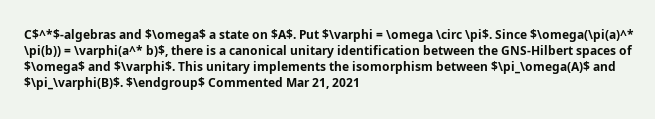C$^*$-algebras and $\omega$ a state on $A$. Put $\varphi = \omega \circ \pi$. Since $\omega(\pi(a)^* \pi(b)) = \varphi(a^* b)$, there is a canonical unitary identification between the GNS-Hilbert spaces of $\omega$ and $\varphi$. This unitary implements the isomorphism between $\pi_\omega(A)$ and $\pi_\varphi(B)$. $\endgroup$ Commented Mar 21, 2021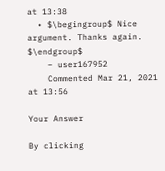at 13:38
  • $\begingroup$ Nice argument. Thanks again. $\endgroup$
    – user167952
    Commented Mar 21, 2021 at 13:56

Your Answer

By clicking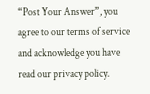“Post Your Answer”, you agree to our terms of service and acknowledge you have read our privacy policy.